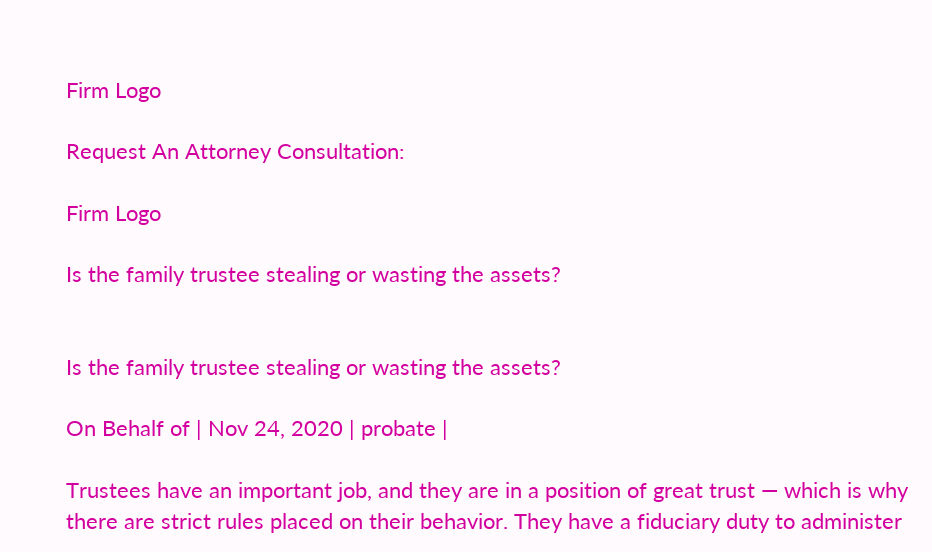Firm Logo

Request An Attorney Consultation:

Firm Logo

Is the family trustee stealing or wasting the assets?


Is the family trustee stealing or wasting the assets?

On Behalf of | Nov 24, 2020 | probate |

Trustees have an important job, and they are in a position of great trust — which is why there are strict rules placed on their behavior. They have a fiduciary duty to administer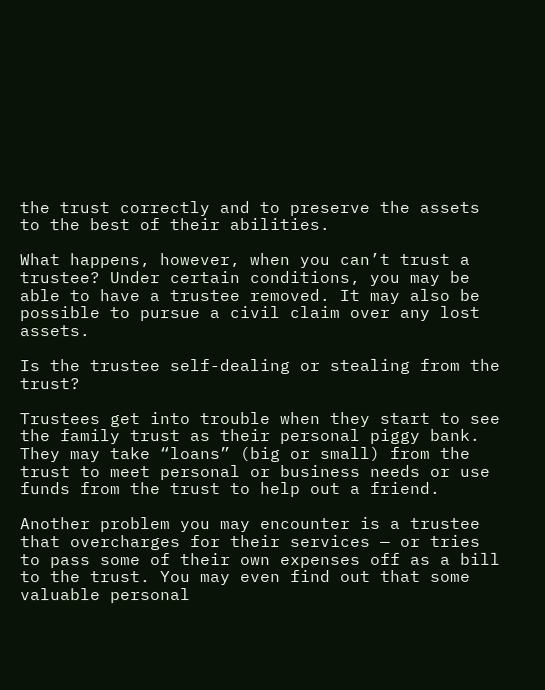the trust correctly and to preserve the assets to the best of their abilities.

What happens, however, when you can’t trust a trustee? Under certain conditions, you may be able to have a trustee removed. It may also be possible to pursue a civil claim over any lost assets.

Is the trustee self-dealing or stealing from the trust?

Trustees get into trouble when they start to see the family trust as their personal piggy bank. They may take “loans” (big or small) from the trust to meet personal or business needs or use funds from the trust to help out a friend.

Another problem you may encounter is a trustee that overcharges for their services — or tries to pass some of their own expenses off as a bill to the trust. You may even find out that some valuable personal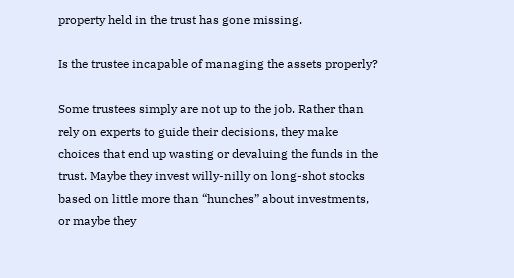property held in the trust has gone missing.

Is the trustee incapable of managing the assets properly?

Some trustees simply are not up to the job. Rather than rely on experts to guide their decisions, they make choices that end up wasting or devaluing the funds in the trust. Maybe they invest willy-nilly on long-shot stocks based on little more than “hunches” about investments, or maybe they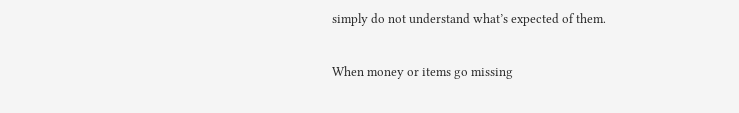simply do not understand what’s expected of them.

When money or items go missing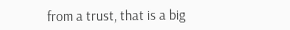from a trust, that is a big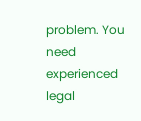problem. You need experienced legal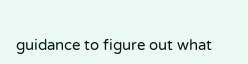guidance to figure out what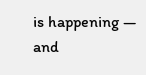is happening — and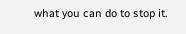what you can do to stop it.